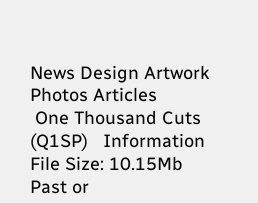News Design Artwork Photos Articles
 One Thousand Cuts (Q1SP)   Information File Size: 10.15Mb
Past or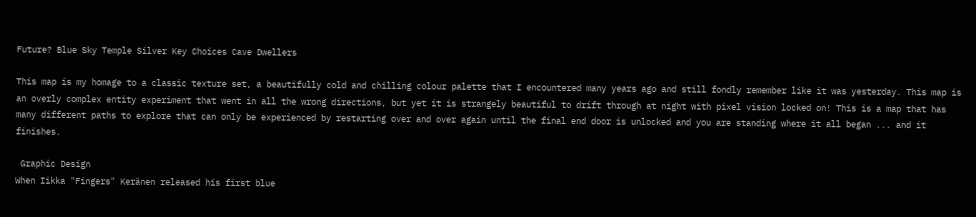Future? Blue Sky Temple Silver Key Choices Cave Dwellers

This map is my homage to a classic texture set, a beautifully cold and chilling colour palette that I encountered many years ago and still fondly remember like it was yesterday. This map is an overly complex entity experiment that went in all the wrong directions, but yet it is strangely beautiful to drift through at night with pixel vision locked on! This is a map that has many different paths to explore that can only be experienced by restarting over and over again until the final end door is unlocked and you are standing where it all began ... and it finishes.

 Graphic Design
When Iikka "Fingers" Keränen released his first blue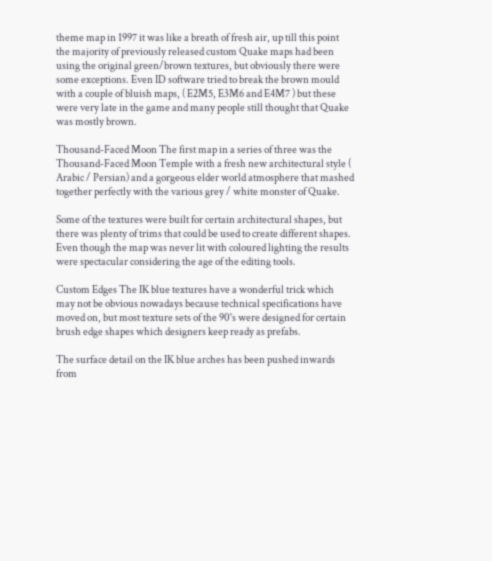theme map in 1997 it was like a breath of fresh air, up till this point the majority of previously released custom Quake maps had been using the original green/brown textures, but obviously there were some exceptions. Even ID software tried to break the brown mould with a couple of bluish maps, ( E2M5, E3M6 and E4M7 ) but these were very late in the game and many people still thought that Quake was mostly brown.

Thousand-Faced Moon The first map in a series of three was the Thousand-Faced Moon Temple with a fresh new architectural style ( Arabic / Persian) and a gorgeous elder world atmosphere that mashed together perfectly with the various grey / white monster of Quake.

Some of the textures were built for certain architectural shapes, but there was plenty of trims that could be used to create different shapes. Even though the map was never lit with coloured lighting the results were spectacular considering the age of the editing tools.

Custom Edges The IK blue textures have a wonderful trick which may not be obvious nowadays because technical specifications have moved on, but most texture sets of the 90's were designed for certain brush edge shapes which designers keep ready as prefabs.

The surface detail on the IK blue arches has been pushed inwards from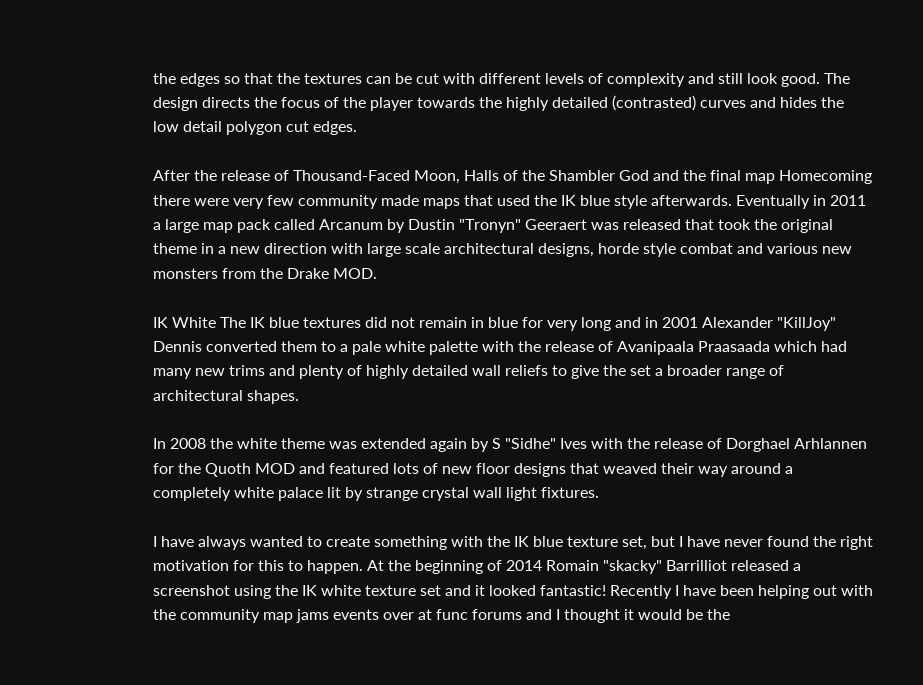the edges so that the textures can be cut with different levels of complexity and still look good. The design directs the focus of the player towards the highly detailed (contrasted) curves and hides the low detail polygon cut edges.

After the release of Thousand-Faced Moon, Halls of the Shambler God and the final map Homecoming there were very few community made maps that used the IK blue style afterwards. Eventually in 2011 a large map pack called Arcanum by Dustin "Tronyn" Geeraert was released that took the original theme in a new direction with large scale architectural designs, horde style combat and various new monsters from the Drake MOD.

IK White The IK blue textures did not remain in blue for very long and in 2001 Alexander "KillJoy" Dennis converted them to a pale white palette with the release of Avanipaala Praasaada which had many new trims and plenty of highly detailed wall reliefs to give the set a broader range of architectural shapes.

In 2008 the white theme was extended again by S "Sidhe" Ives with the release of Dorghael Arhlannen for the Quoth MOD and featured lots of new floor designs that weaved their way around a completely white palace lit by strange crystal wall light fixtures.

I have always wanted to create something with the IK blue texture set, but I have never found the right motivation for this to happen. At the beginning of 2014 Romain "skacky" Barrilliot released a screenshot using the IK white texture set and it looked fantastic! Recently I have been helping out with the community map jams events over at func forums and I thought it would be the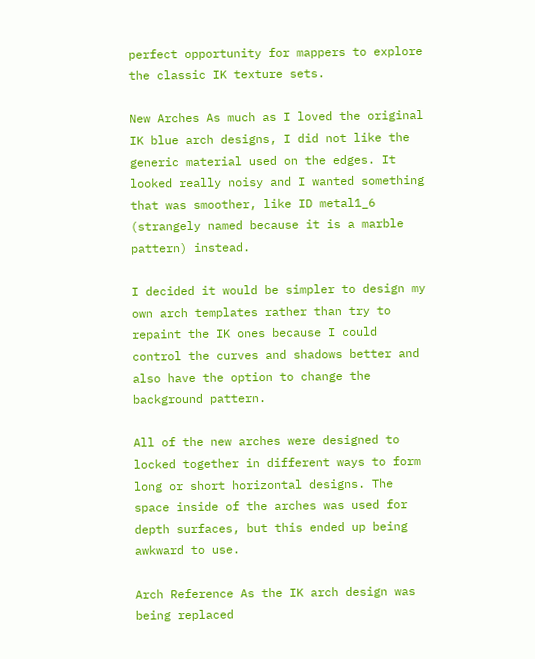perfect opportunity for mappers to explore the classic IK texture sets.

New Arches As much as I loved the original IK blue arch designs, I did not like the generic material used on the edges. It looked really noisy and I wanted something that was smoother, like ID metal1_6 (strangely named because it is a marble pattern) instead.

I decided it would be simpler to design my own arch templates rather than try to repaint the IK ones because I could control the curves and shadows better and also have the option to change the background pattern.

All of the new arches were designed to locked together in different ways to form long or short horizontal designs. The space inside of the arches was used for depth surfaces, but this ended up being awkward to use.

Arch Reference As the IK arch design was being replaced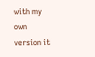with my own version it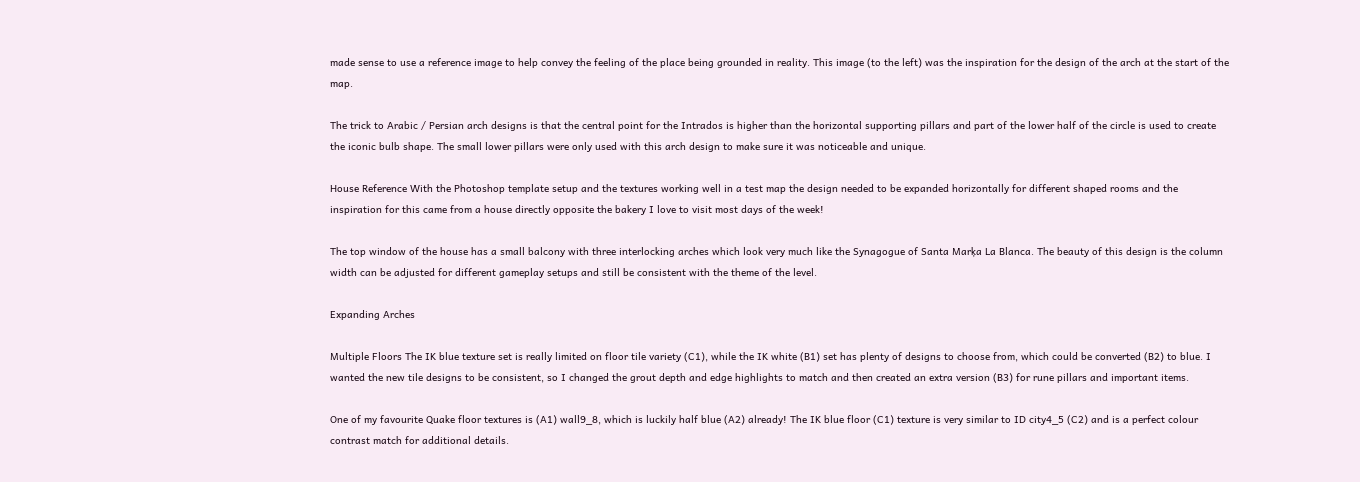made sense to use a reference image to help convey the feeling of the place being grounded in reality. This image (to the left) was the inspiration for the design of the arch at the start of the map.

The trick to Arabic / Persian arch designs is that the central point for the Intrados is higher than the horizontal supporting pillars and part of the lower half of the circle is used to create the iconic bulb shape. The small lower pillars were only used with this arch design to make sure it was noticeable and unique.

House Reference With the Photoshop template setup and the textures working well in a test map the design needed to be expanded horizontally for different shaped rooms and the inspiration for this came from a house directly opposite the bakery I love to visit most days of the week!

The top window of the house has a small balcony with three interlocking arches which look very much like the Synagogue of Santa Marķa La Blanca. The beauty of this design is the column width can be adjusted for different gameplay setups and still be consistent with the theme of the level.

Expanding Arches

Multiple Floors The IK blue texture set is really limited on floor tile variety (C1), while the IK white (B1) set has plenty of designs to choose from, which could be converted (B2) to blue. I wanted the new tile designs to be consistent, so I changed the grout depth and edge highlights to match and then created an extra version (B3) for rune pillars and important items.

One of my favourite Quake floor textures is (A1) wall9_8, which is luckily half blue (A2) already! The IK blue floor (C1) texture is very similar to ID city4_5 (C2) and is a perfect colour contrast match for additional details.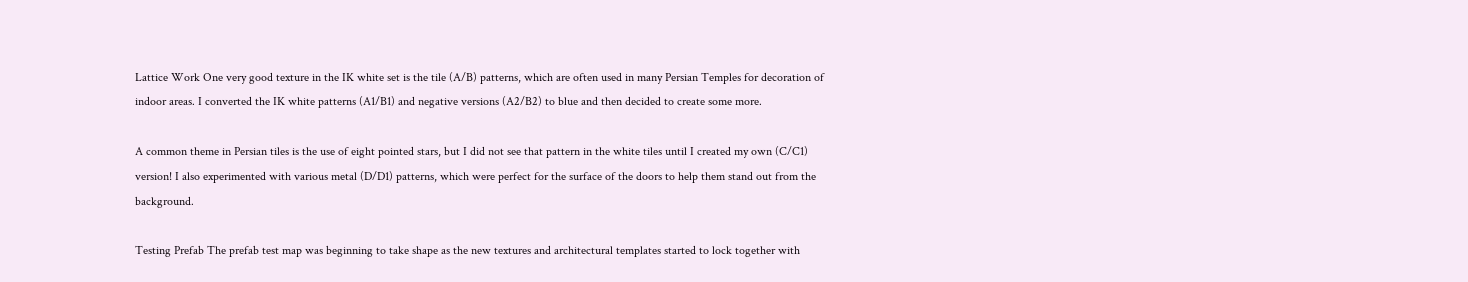Lattice Work One very good texture in the IK white set is the tile (A/B) patterns, which are often used in many Persian Temples for decoration of indoor areas. I converted the IK white patterns (A1/B1) and negative versions (A2/B2) to blue and then decided to create some more.

A common theme in Persian tiles is the use of eight pointed stars, but I did not see that pattern in the white tiles until I created my own (C/C1) version! I also experimented with various metal (D/D1) patterns, which were perfect for the surface of the doors to help them stand out from the background.

Testing Prefab The prefab test map was beginning to take shape as the new textures and architectural templates started to lock together with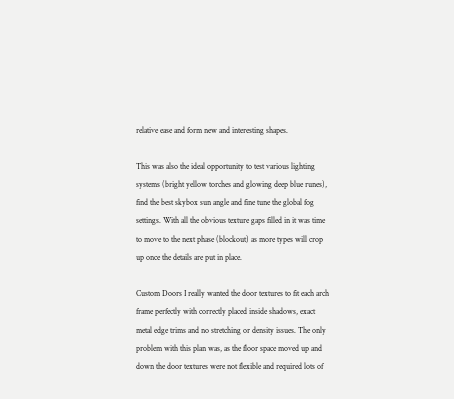relative ease and form new and interesting shapes.

This was also the ideal opportunity to test various lighting systems (bright yellow torches and glowing deep blue runes), find the best skybox sun angle and fine tune the global fog settings. With all the obvious texture gaps filled in it was time to move to the next phase (blockout) as more types will crop up once the details are put in place.

Custom Doors I really wanted the door textures to fit each arch frame perfectly with correctly placed inside shadows, exact metal edge trims and no stretching or density issues. The only problem with this plan was, as the floor space moved up and down the door textures were not flexible and required lots of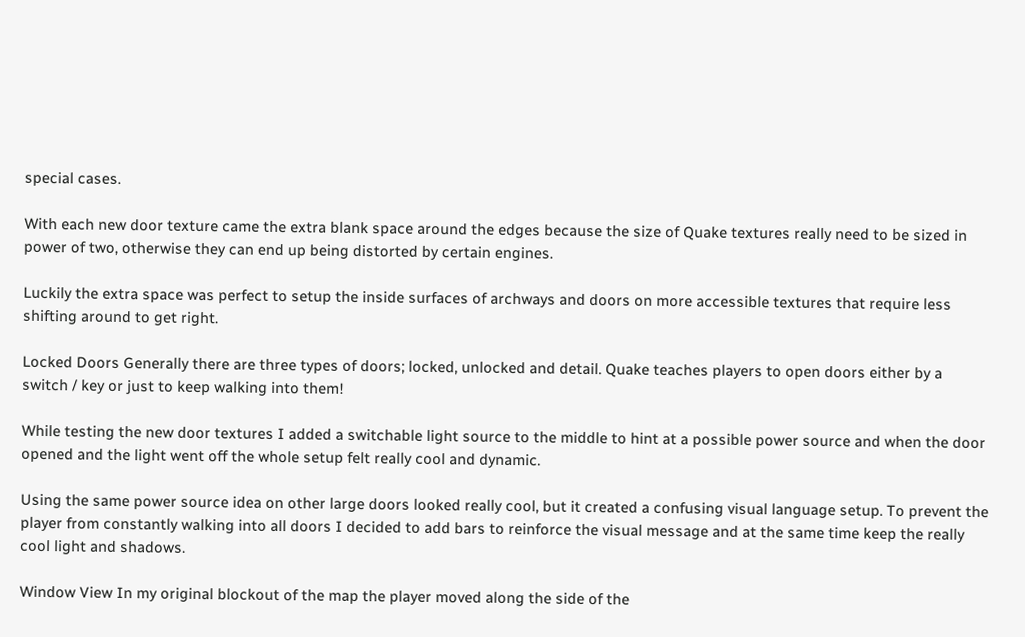special cases.

With each new door texture came the extra blank space around the edges because the size of Quake textures really need to be sized in power of two, otherwise they can end up being distorted by certain engines.

Luckily the extra space was perfect to setup the inside surfaces of archways and doors on more accessible textures that require less shifting around to get right.

Locked Doors Generally there are three types of doors; locked, unlocked and detail. Quake teaches players to open doors either by a switch / key or just to keep walking into them!

While testing the new door textures I added a switchable light source to the middle to hint at a possible power source and when the door opened and the light went off the whole setup felt really cool and dynamic.

Using the same power source idea on other large doors looked really cool, but it created a confusing visual language setup. To prevent the player from constantly walking into all doors I decided to add bars to reinforce the visual message and at the same time keep the really cool light and shadows.

Window View In my original blockout of the map the player moved along the side of the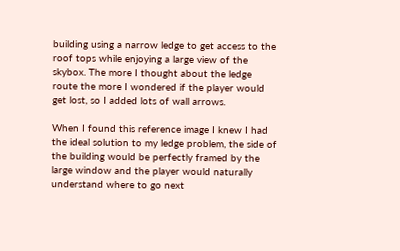building using a narrow ledge to get access to the roof tops while enjoying a large view of the skybox. The more I thought about the ledge route the more I wondered if the player would get lost, so I added lots of wall arrows.

When I found this reference image I knew I had the ideal solution to my ledge problem, the side of the building would be perfectly framed by the large window and the player would naturally understand where to go next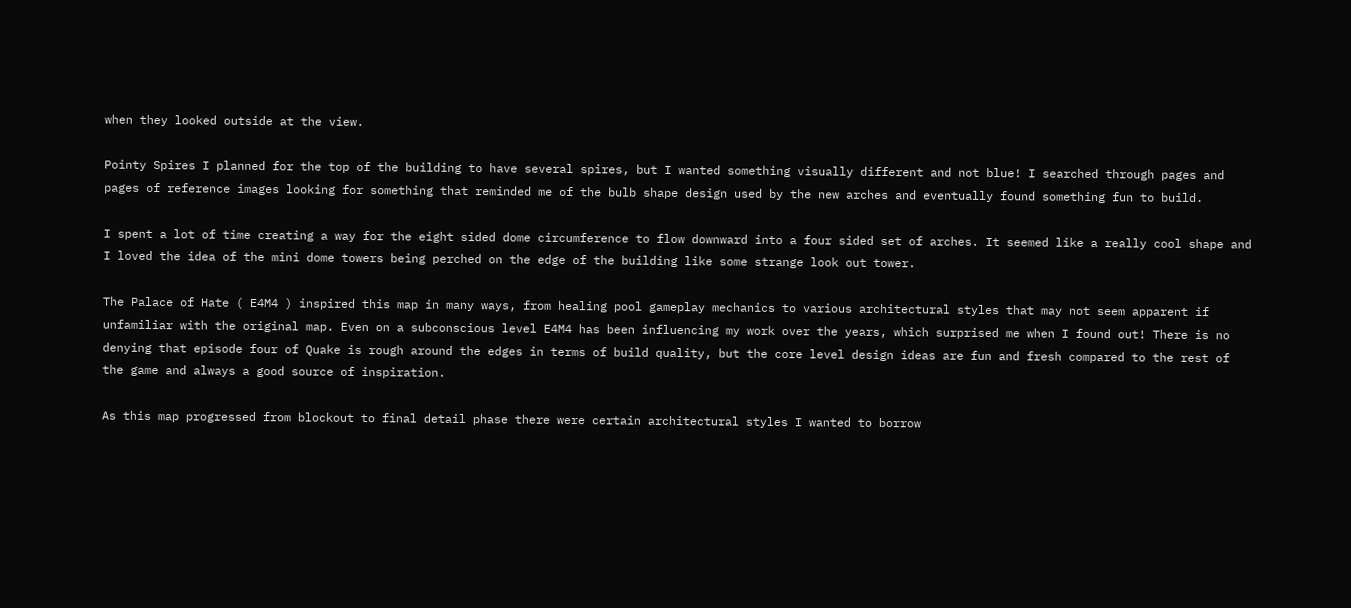when they looked outside at the view.

Pointy Spires I planned for the top of the building to have several spires, but I wanted something visually different and not blue! I searched through pages and pages of reference images looking for something that reminded me of the bulb shape design used by the new arches and eventually found something fun to build.

I spent a lot of time creating a way for the eight sided dome circumference to flow downward into a four sided set of arches. It seemed like a really cool shape and I loved the idea of the mini dome towers being perched on the edge of the building like some strange look out tower.

The Palace of Hate ( E4M4 ) inspired this map in many ways, from healing pool gameplay mechanics to various architectural styles that may not seem apparent if unfamiliar with the original map. Even on a subconscious level E4M4 has been influencing my work over the years, which surprised me when I found out! There is no denying that episode four of Quake is rough around the edges in terms of build quality, but the core level design ideas are fun and fresh compared to the rest of the game and always a good source of inspiration.

As this map progressed from blockout to final detail phase there were certain architectural styles I wanted to borrow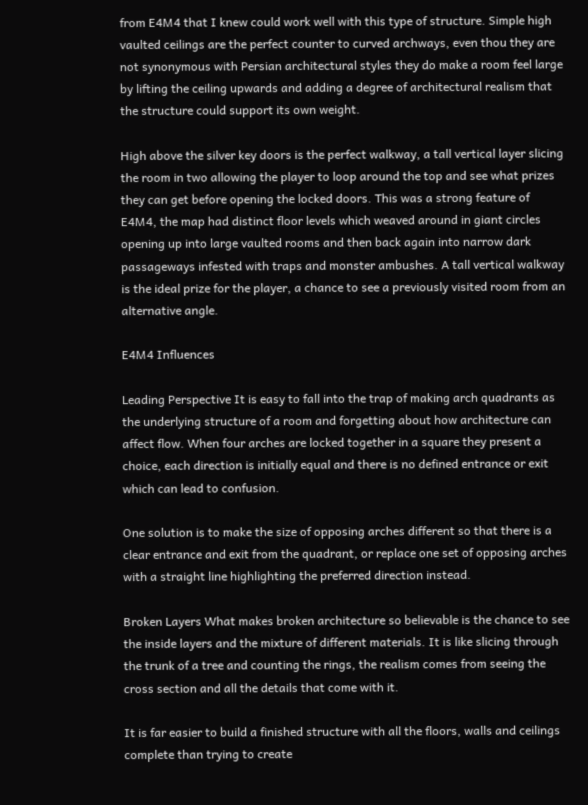from E4M4 that I knew could work well with this type of structure. Simple high vaulted ceilings are the perfect counter to curved archways, even thou they are not synonymous with Persian architectural styles they do make a room feel large by lifting the ceiling upwards and adding a degree of architectural realism that the structure could support its own weight.

High above the silver key doors is the perfect walkway, a tall vertical layer slicing the room in two allowing the player to loop around the top and see what prizes they can get before opening the locked doors. This was a strong feature of E4M4, the map had distinct floor levels which weaved around in giant circles opening up into large vaulted rooms and then back again into narrow dark passageways infested with traps and monster ambushes. A tall vertical walkway is the ideal prize for the player, a chance to see a previously visited room from an alternative angle.

E4M4 Influences

Leading Perspective It is easy to fall into the trap of making arch quadrants as the underlying structure of a room and forgetting about how architecture can affect flow. When four arches are locked together in a square they present a choice, each direction is initially equal and there is no defined entrance or exit which can lead to confusion.

One solution is to make the size of opposing arches different so that there is a clear entrance and exit from the quadrant, or replace one set of opposing arches with a straight line highlighting the preferred direction instead.

Broken Layers What makes broken architecture so believable is the chance to see the inside layers and the mixture of different materials. It is like slicing through the trunk of a tree and counting the rings, the realism comes from seeing the cross section and all the details that come with it.

It is far easier to build a finished structure with all the floors, walls and ceilings complete than trying to create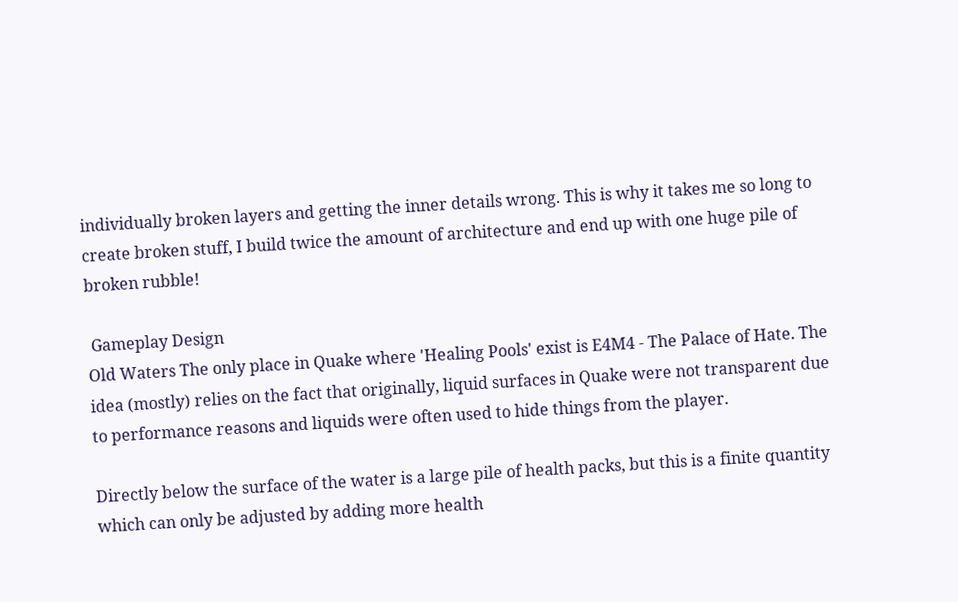individually broken layers and getting the inner details wrong. This is why it takes me so long to create broken stuff, I build twice the amount of architecture and end up with one huge pile of broken rubble!

 Gameplay Design
Old Waters The only place in Quake where 'Healing Pools' exist is E4M4 - The Palace of Hate. The idea (mostly) relies on the fact that originally, liquid surfaces in Quake were not transparent due to performance reasons and liquids were often used to hide things from the player.

Directly below the surface of the water is a large pile of health packs, but this is a finite quantity which can only be adjusted by adding more health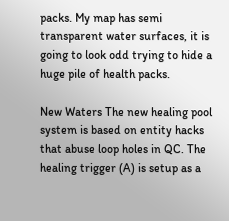packs. My map has semi transparent water surfaces, it is going to look odd trying to hide a huge pile of health packs.

New Waters The new healing pool system is based on entity hacks that abuse loop holes in QC. The healing trigger (A) is setup as a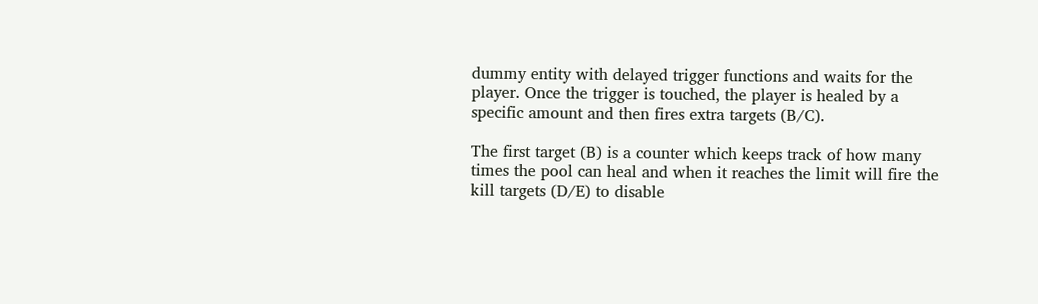dummy entity with delayed trigger functions and waits for the player. Once the trigger is touched, the player is healed by a specific amount and then fires extra targets (B/C).

The first target (B) is a counter which keeps track of how many times the pool can heal and when it reaches the limit will fire the kill targets (D/E) to disable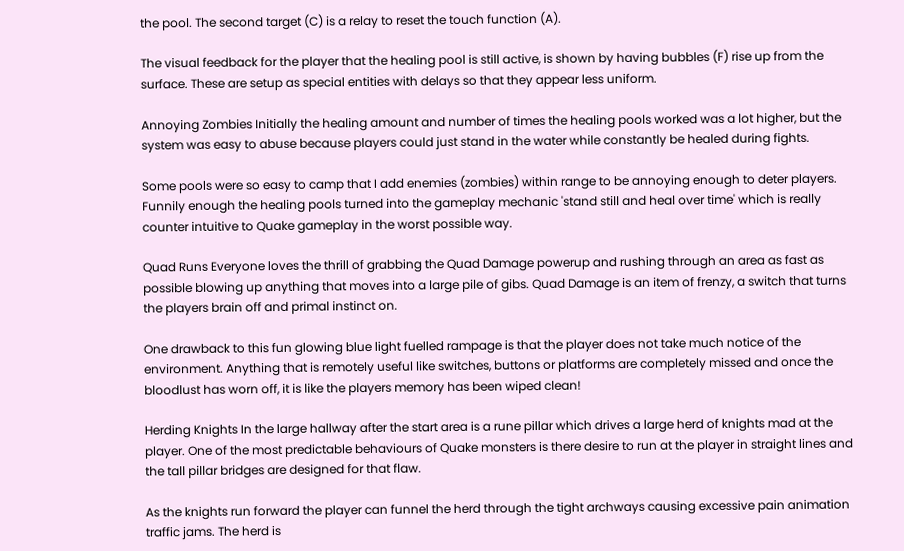the pool. The second target (C) is a relay to reset the touch function (A).

The visual feedback for the player that the healing pool is still active, is shown by having bubbles (F) rise up from the surface. These are setup as special entities with delays so that they appear less uniform.

Annoying Zombies Initially the healing amount and number of times the healing pools worked was a lot higher, but the system was easy to abuse because players could just stand in the water while constantly be healed during fights.

Some pools were so easy to camp that I add enemies (zombies) within range to be annoying enough to deter players. Funnily enough the healing pools turned into the gameplay mechanic 'stand still and heal over time' which is really counter intuitive to Quake gameplay in the worst possible way.

Quad Runs Everyone loves the thrill of grabbing the Quad Damage powerup and rushing through an area as fast as possible blowing up anything that moves into a large pile of gibs. Quad Damage is an item of frenzy, a switch that turns the players brain off and primal instinct on.

One drawback to this fun glowing blue light fuelled rampage is that the player does not take much notice of the environment. Anything that is remotely useful like switches, buttons or platforms are completely missed and once the bloodlust has worn off, it is like the players memory has been wiped clean!

Herding Knights In the large hallway after the start area is a rune pillar which drives a large herd of knights mad at the player. One of the most predictable behaviours of Quake monsters is there desire to run at the player in straight lines and the tall pillar bridges are designed for that flaw.

As the knights run forward the player can funnel the herd through the tight archways causing excessive pain animation traffic jams. The herd is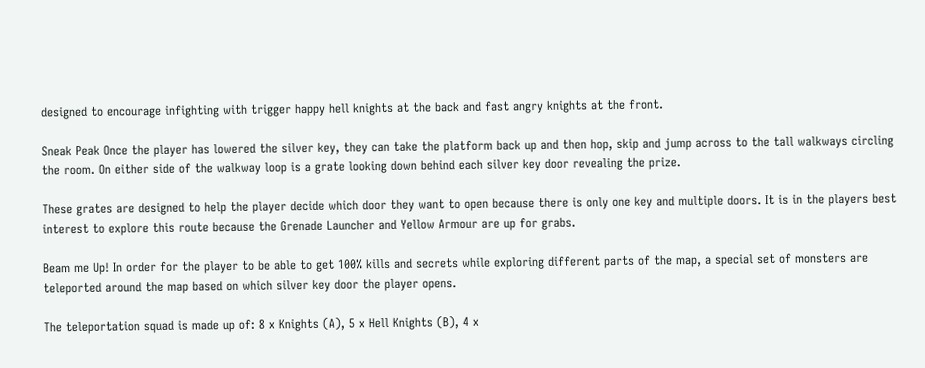designed to encourage infighting with trigger happy hell knights at the back and fast angry knights at the front.

Sneak Peak Once the player has lowered the silver key, they can take the platform back up and then hop, skip and jump across to the tall walkways circling the room. On either side of the walkway loop is a grate looking down behind each silver key door revealing the prize.

These grates are designed to help the player decide which door they want to open because there is only one key and multiple doors. It is in the players best interest to explore this route because the Grenade Launcher and Yellow Armour are up for grabs.

Beam me Up! In order for the player to be able to get 100% kills and secrets while exploring different parts of the map, a special set of monsters are teleported around the map based on which silver key door the player opens.

The teleportation squad is made up of: 8 x Knights (A), 5 x Hell Knights (B), 4 x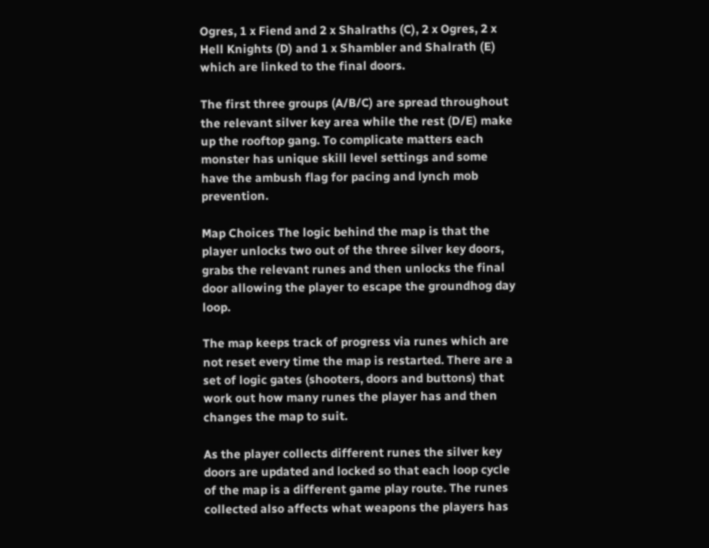Ogres, 1 x Fiend and 2 x Shalraths (C), 2 x Ogres, 2 x Hell Knights (D) and 1 x Shambler and Shalrath (E) which are linked to the final doors.

The first three groups (A/B/C) are spread throughout the relevant silver key area while the rest (D/E) make up the rooftop gang. To complicate matters each monster has unique skill level settings and some have the ambush flag for pacing and lynch mob prevention.

Map Choices The logic behind the map is that the player unlocks two out of the three silver key doors, grabs the relevant runes and then unlocks the final door allowing the player to escape the groundhog day loop.

The map keeps track of progress via runes which are not reset every time the map is restarted. There are a set of logic gates (shooters, doors and buttons) that work out how many runes the player has and then changes the map to suit.

As the player collects different runes the silver key doors are updated and locked so that each loop cycle of the map is a different game play route. The runes collected also affects what weapons the players has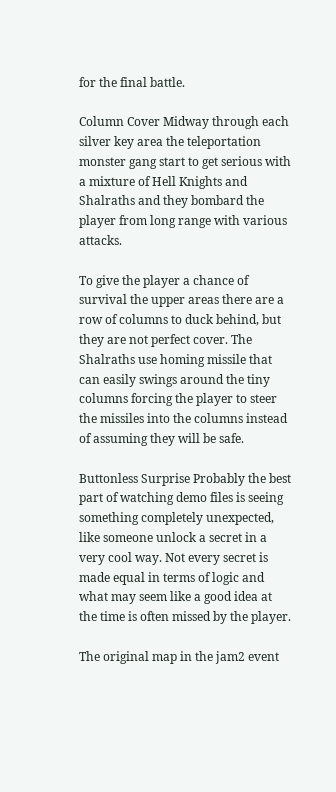for the final battle.

Column Cover Midway through each silver key area the teleportation monster gang start to get serious with a mixture of Hell Knights and Shalraths and they bombard the player from long range with various attacks.

To give the player a chance of survival the upper areas there are a row of columns to duck behind, but they are not perfect cover. The Shalraths use homing missile that can easily swings around the tiny columns forcing the player to steer the missiles into the columns instead of assuming they will be safe.

Buttonless Surprise Probably the best part of watching demo files is seeing something completely unexpected, like someone unlock a secret in a very cool way. Not every secret is made equal in terms of logic and what may seem like a good idea at the time is often missed by the player.

The original map in the jam2 event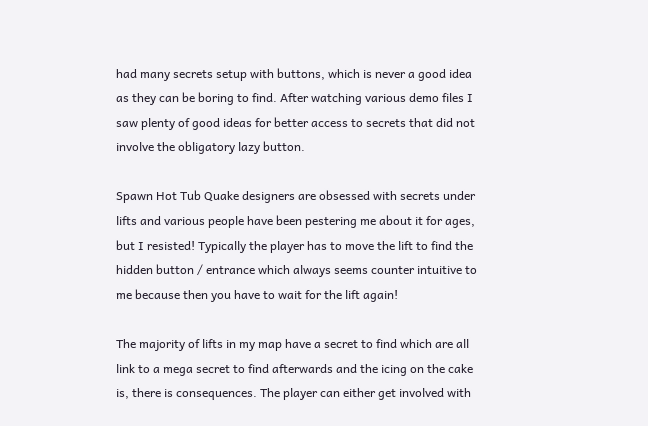had many secrets setup with buttons, which is never a good idea as they can be boring to find. After watching various demo files I saw plenty of good ideas for better access to secrets that did not involve the obligatory lazy button.

Spawn Hot Tub Quake designers are obsessed with secrets under lifts and various people have been pestering me about it for ages, but I resisted! Typically the player has to move the lift to find the hidden button / entrance which always seems counter intuitive to me because then you have to wait for the lift again!

The majority of lifts in my map have a secret to find which are all link to a mega secret to find afterwards and the icing on the cake is, there is consequences. The player can either get involved with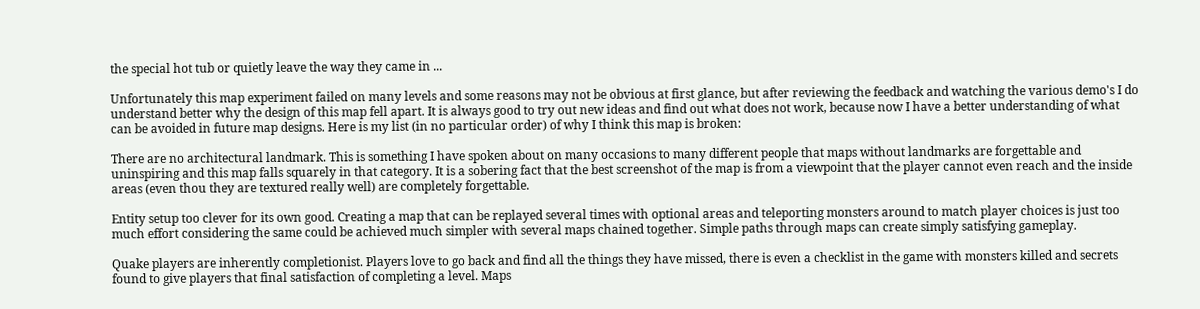the special hot tub or quietly leave the way they came in ...

Unfortunately this map experiment failed on many levels and some reasons may not be obvious at first glance, but after reviewing the feedback and watching the various demo's I do understand better why the design of this map fell apart. It is always good to try out new ideas and find out what does not work, because now I have a better understanding of what can be avoided in future map designs. Here is my list (in no particular order) of why I think this map is broken:

There are no architectural landmark. This is something I have spoken about on many occasions to many different people that maps without landmarks are forgettable and uninspiring and this map falls squarely in that category. It is a sobering fact that the best screenshot of the map is from a viewpoint that the player cannot even reach and the inside areas (even thou they are textured really well) are completely forgettable.

Entity setup too clever for its own good. Creating a map that can be replayed several times with optional areas and teleporting monsters around to match player choices is just too much effort considering the same could be achieved much simpler with several maps chained together. Simple paths through maps can create simply satisfying gameplay.

Quake players are inherently completionist. Players love to go back and find all the things they have missed, there is even a checklist in the game with monsters killed and secrets found to give players that final satisfaction of completing a level. Maps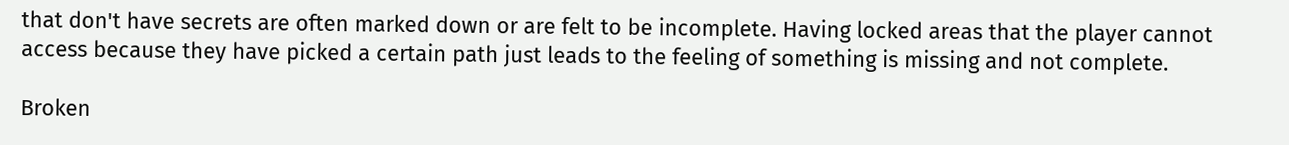that don't have secrets are often marked down or are felt to be incomplete. Having locked areas that the player cannot access because they have picked a certain path just leads to the feeling of something is missing and not complete.

Broken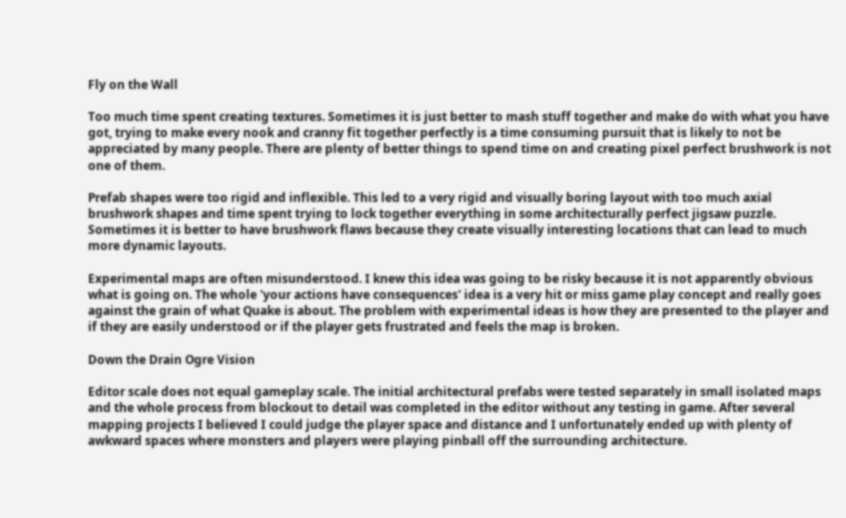Fly on the Wall

Too much time spent creating textures. Sometimes it is just better to mash stuff together and make do with what you have got, trying to make every nook and cranny fit together perfectly is a time consuming pursuit that is likely to not be appreciated by many people. There are plenty of better things to spend time on and creating pixel perfect brushwork is not one of them.

Prefab shapes were too rigid and inflexible. This led to a very rigid and visually boring layout with too much axial brushwork shapes and time spent trying to lock together everything in some architecturally perfect jigsaw puzzle. Sometimes it is better to have brushwork flaws because they create visually interesting locations that can lead to much more dynamic layouts.

Experimental maps are often misunderstood. I knew this idea was going to be risky because it is not apparently obvious what is going on. The whole 'your actions have consequences' idea is a very hit or miss game play concept and really goes against the grain of what Quake is about. The problem with experimental ideas is how they are presented to the player and if they are easily understood or if the player gets frustrated and feels the map is broken.

Down the Drain Ogre Vision

Editor scale does not equal gameplay scale. The initial architectural prefabs were tested separately in small isolated maps and the whole process from blockout to detail was completed in the editor without any testing in game. After several mapping projects I believed I could judge the player space and distance and I unfortunately ended up with plenty of awkward spaces where monsters and players were playing pinball off the surrounding architecture.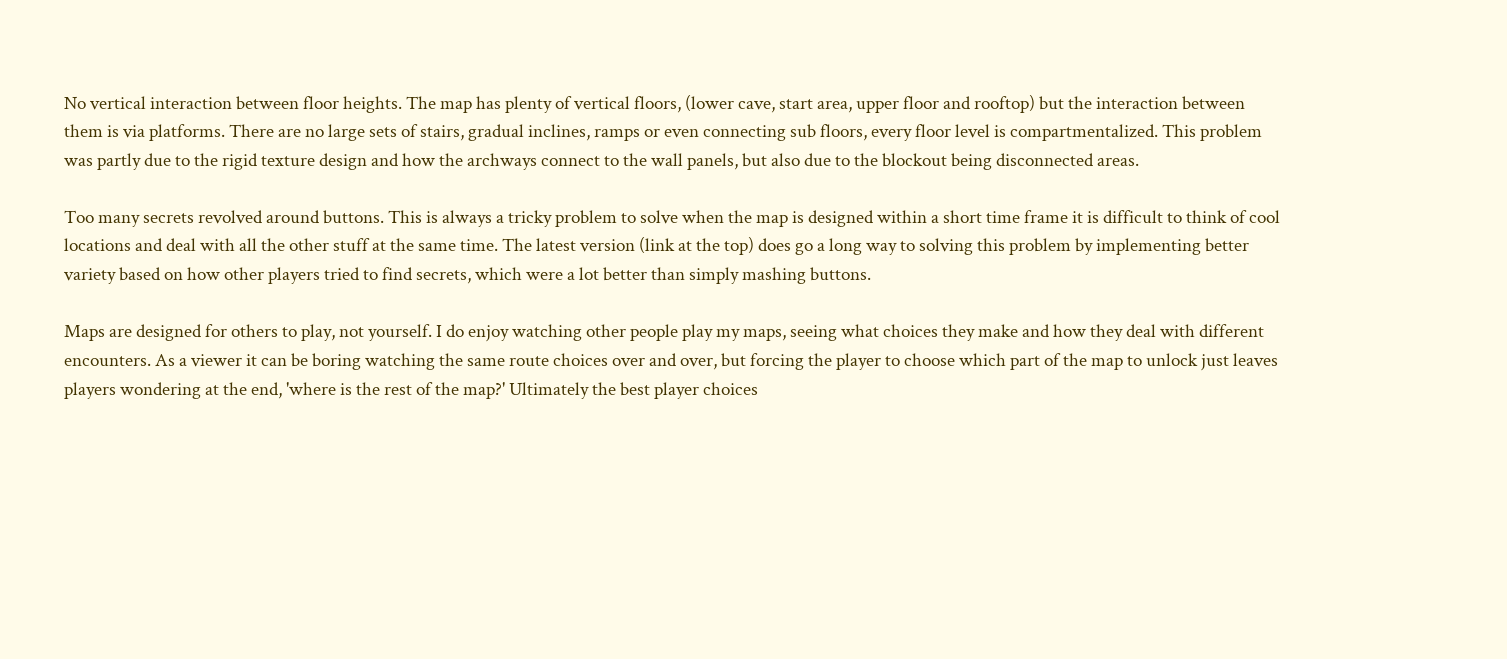No vertical interaction between floor heights. The map has plenty of vertical floors, (lower cave, start area, upper floor and rooftop) but the interaction between them is via platforms. There are no large sets of stairs, gradual inclines, ramps or even connecting sub floors, every floor level is compartmentalized. This problem was partly due to the rigid texture design and how the archways connect to the wall panels, but also due to the blockout being disconnected areas.

Too many secrets revolved around buttons. This is always a tricky problem to solve when the map is designed within a short time frame it is difficult to think of cool locations and deal with all the other stuff at the same time. The latest version (link at the top) does go a long way to solving this problem by implementing better variety based on how other players tried to find secrets, which were a lot better than simply mashing buttons.

Maps are designed for others to play, not yourself. I do enjoy watching other people play my maps, seeing what choices they make and how they deal with different encounters. As a viewer it can be boring watching the same route choices over and over, but forcing the player to choose which part of the map to unlock just leaves players wondering at the end, 'where is the rest of the map?' Ultimately the best player choices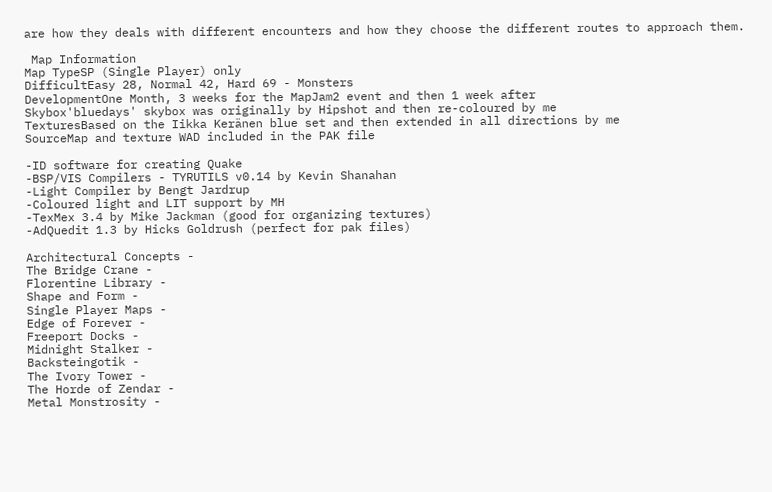are how they deals with different encounters and how they choose the different routes to approach them.

 Map Information
Map TypeSP (Single Player) only
DifficultEasy 28, Normal 42, Hard 69 - Monsters
DevelopmentOne Month, 3 weeks for the MapJam2 event and then 1 week after
Skybox'bluedays' skybox was originally by Hipshot and then re-coloured by me
TexturesBased on the Iikka Keränen blue set and then extended in all directions by me
SourceMap and texture WAD included in the PAK file

-ID software for creating Quake
-BSP/VIS Compilers - TYRUTILS v0.14 by Kevin Shanahan
-Light Compiler by Bengt Jardrup
-Coloured light and LIT support by MH
-TexMex 3.4 by Mike Jackman (good for organizing textures)
-AdQuedit 1.3 by Hicks Goldrush (perfect for pak files)

Architectural Concepts -
The Bridge Crane -
Florentine Library -
Shape and Form -
Single Player Maps -
Edge of Forever -
Freeport Docks -
Midnight Stalker -
Backsteingotik -
The Ivory Tower -
The Horde of Zendar -
Metal Monstrosity -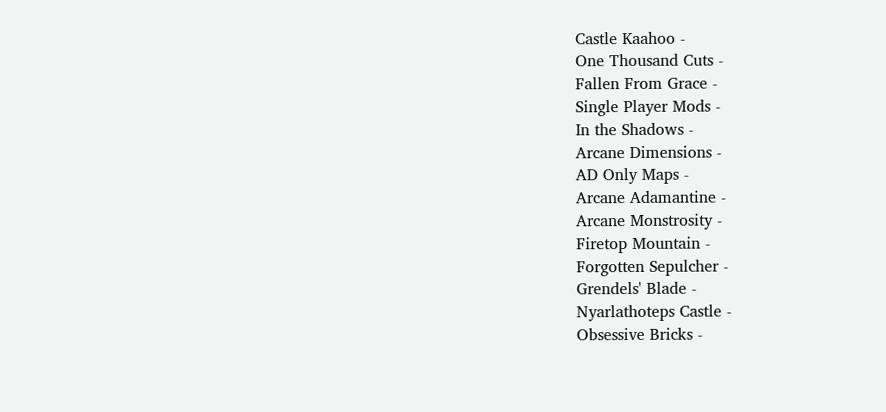Castle Kaahoo -
One Thousand Cuts -
Fallen From Grace -
Single Player Mods -
In the Shadows -
Arcane Dimensions -
AD Only Maps -
Arcane Adamantine -
Arcane Monstrosity -
Firetop Mountain -
Forgotten Sepulcher -
Grendels' Blade -
Nyarlathoteps Castle -
Obsessive Bricks -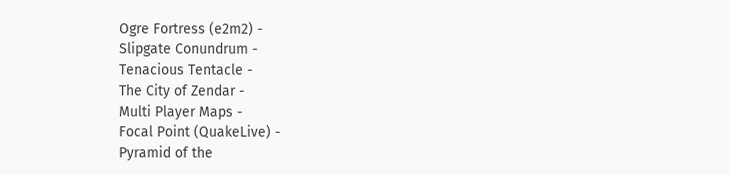Ogre Fortress (e2m2) -
Slipgate Conundrum -
Tenacious Tentacle -
The City of Zendar -
Multi Player Maps -
Focal Point (QuakeLive) -
Pyramid of the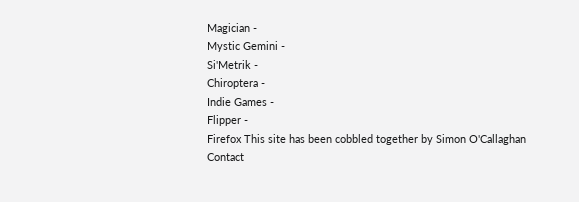Magician -
Mystic Gemini -
Si'Metrik -
Chiroptera -
Indie Games -
Flipper -
Firefox This site has been cobbled together by Simon O'Callaghan
Contact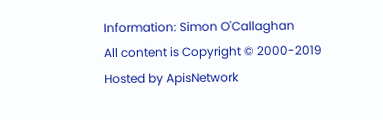Information: Simon O'Callaghan
All content is Copyright © 2000-2019
Hosted by ApisNetwork